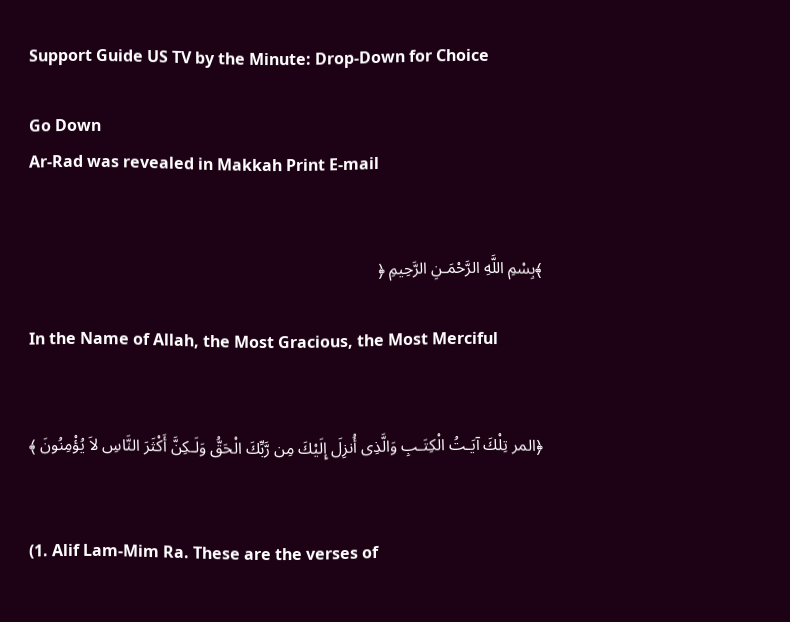Support Guide US TV by the Minute: Drop-Down for Choice

Go Down
Ar-Rad was revealed in Makkah Print E-mail


﴾بِسْمِ اللَّهِ الرَّحْمَـنِ الرَّحِيمِ ﴿

In the Name of Allah, the Most Gracious, the Most Merciful


﴿المر تِلْكَ آيَـتُ الْكِتَـبِ وَالَّذِى أُنزِلَ إِلَيْكَ مِن رَّبِّكَ الْحَقُّ وَلَـكِنَّ أَكْثَرَ النَّاسِ لاَ يُؤْمِنُونَ ﴾


(1. Alif Lam-Mim Ra. These are the verses of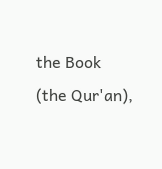the Book (the Qur'an),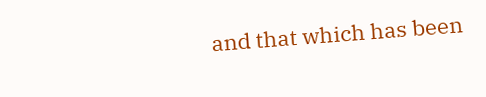and that which has been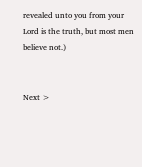revealed unto you from your Lord is the truth, but most men believe not.)


Next >